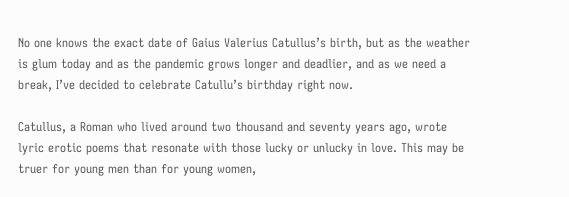No one knows the exact date of Gaius Valerius Catullus’s birth, but as the weather is glum today and as the pandemic grows longer and deadlier, and as we need a break, I’ve decided to celebrate Catullu’s birthday right now.

Catullus, a Roman who lived around two thousand and seventy years ago, wrote lyric erotic poems that resonate with those lucky or unlucky in love. This may be truer for young men than for young women,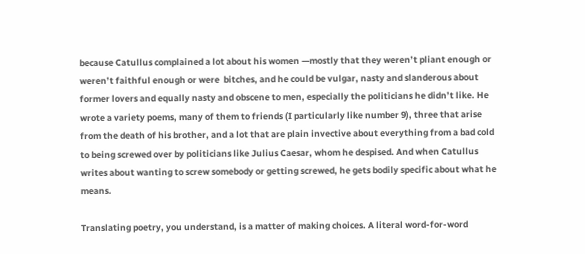because Catullus complained a lot about his women —mostly that they weren’t pliant enough or weren’t faithful enough or were  bitches, and he could be vulgar, nasty and slanderous about former lovers and equally nasty and obscene to men, especially the politicians he didn’t like. He wrote a variety poems, many of them to friends (I particularly like number 9), three that arise from the death of his brother, and a lot that are plain invective about everything from a bad cold to being screwed over by politicians like Julius Caesar, whom he despised. And when Catullus writes about wanting to screw somebody or getting screwed, he gets bodily specific about what he means.

Translating poetry, you understand, is a matter of making choices. A literal word-for-word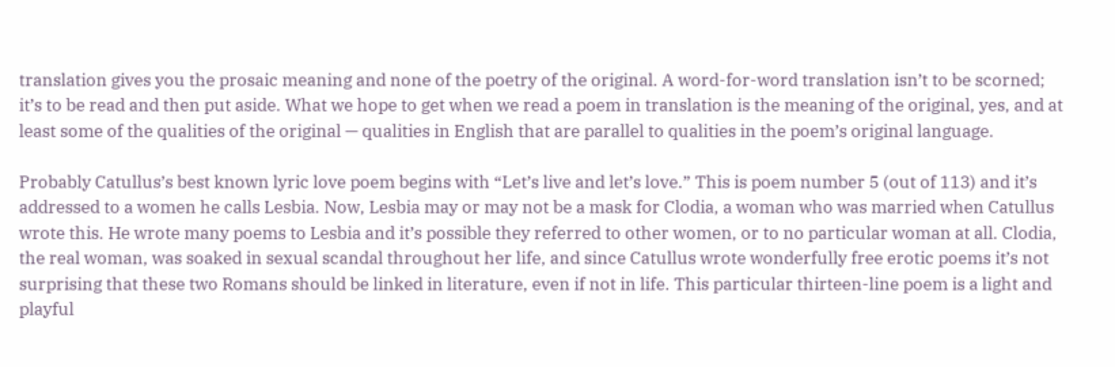translation gives you the prosaic meaning and none of the poetry of the original. A word-for-word translation isn’t to be scorned; it’s to be read and then put aside. What we hope to get when we read a poem in translation is the meaning of the original, yes, and at least some of the qualities of the original — qualities in English that are parallel to qualities in the poem’s original language.

Probably Catullus’s best known lyric love poem begins with “Let’s live and let’s love.” This is poem number 5 (out of 113) and it’s addressed to a women he calls Lesbia. Now, Lesbia may or may not be a mask for Clodia, a woman who was married when Catullus wrote this. He wrote many poems to Lesbia and it’s possible they referred to other women, or to no particular woman at all. Clodia, the real woman, was soaked in sexual scandal throughout her life, and since Catullus wrote wonderfully free erotic poems it’s not surprising that these two Romans should be linked in literature, even if not in life. This particular thirteen-line poem is a light and playful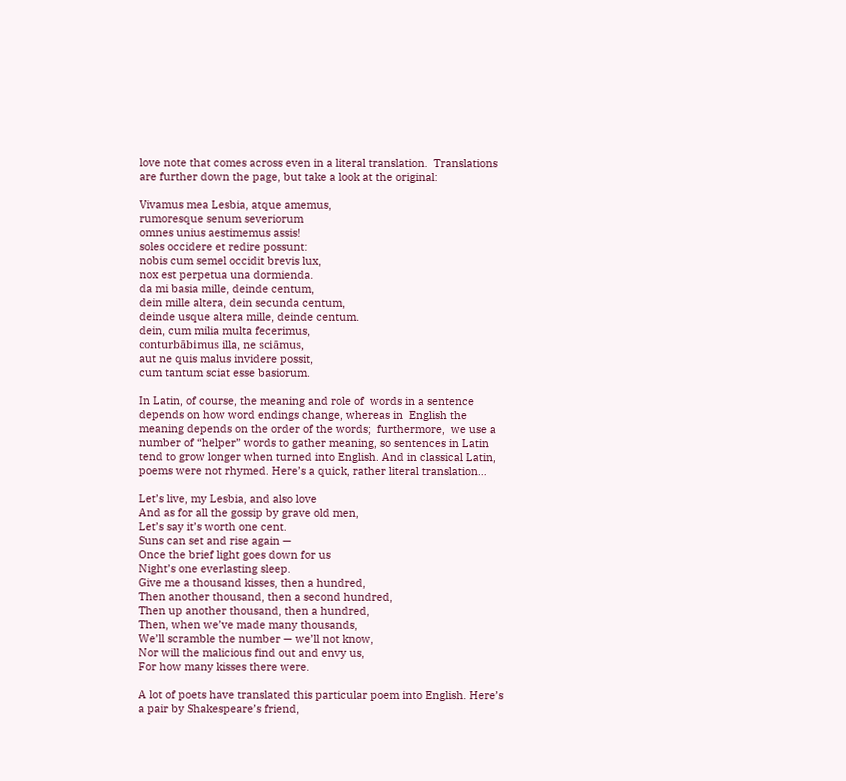love note that comes across even in a literal translation.  Translations are further down the page, but take a look at the original:

Vivamus mea Lesbia, atque amemus,
rumoresque senum severiorum
omnes unius aestimemus assis!
soles occidere et redire possunt:
nobis cum semel occidit brevis lux,
nox est perpetua una dormienda.
da mi basia mille, deinde centum,
dein mille altera, dein secunda centum,
deinde usque altera mille, deinde centum.
dein, cum milia multa fecerimus,
conturbābimus illa, ne sciāmus,
aut ne quis malus invidere possit,
cum tantum sciat esse basiorum.

In Latin, of course, the meaning and role of  words in a sentence depends on how word endings change, whereas in  English the meaning depends on the order of the words;  furthermore,  we use a number of “helper” words to gather meaning, so sentences in Latin tend to grow longer when turned into English. And in classical Latin, poems were not rhymed. Here’s a quick, rather literal translation…

Let’s live, my Lesbia, and also love
And as for all the gossip by grave old men,
Let’s say it’s worth one cent.
Suns can set and rise again —
Once the brief light goes down for us
Night’s one everlasting sleep.
Give me a thousand kisses, then a hundred,
Then another thousand, then a second hundred,
Then up another thousand, then a hundred,
Then, when we’ve made many thousands,
We’ll scramble the number — we’ll not know,
Nor will the malicious find out and envy us,
For how many kisses there were.

A lot of poets have translated this particular poem into English. Here’s a pair by Shakespeare’s friend,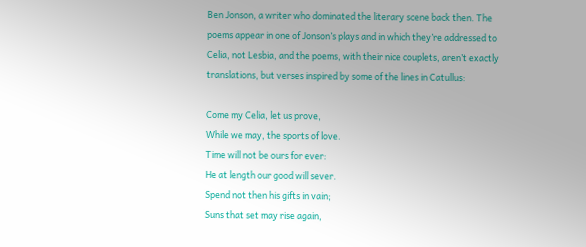Ben Jonson, a writer who dominated the literary scene back then. The poems appear in one of Jonson’s plays and in which they’re addressed to Celia, not Lesbia, and the poems, with their nice couplets, aren’t exactly translations, but verses inspired by some of the lines in Catullus:

Come my Celia, let us prove,
While we may, the sports of love.
Time will not be ours for ever:
He at length our good will sever.
Spend not then his gifts in vain;
Suns that set may rise again,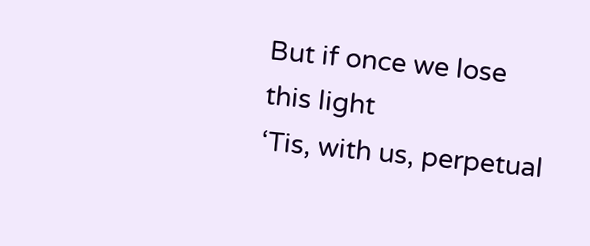But if once we lose this light
‘Tis, with us, perpetual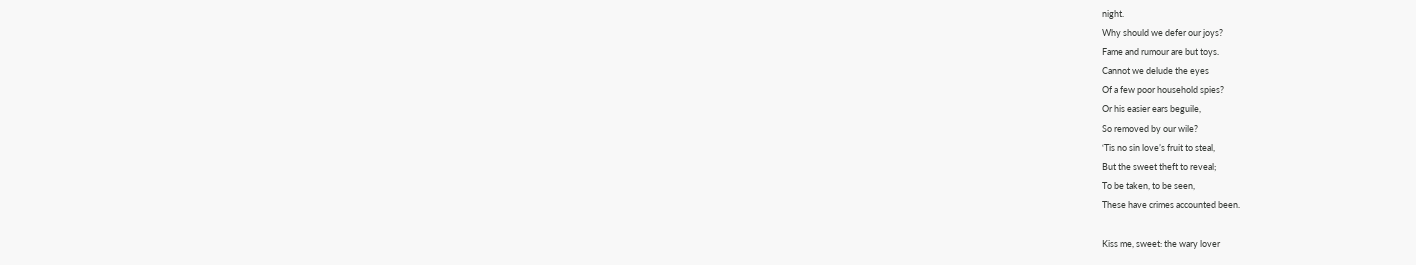night.
Why should we defer our joys?
Fame and rumour are but toys.
Cannot we delude the eyes
Of a few poor household spies?
Or his easier ears beguile,
So removed by our wile?
‘Tis no sin love’s fruit to steal,
But the sweet theft to reveal;
To be taken, to be seen,
These have crimes accounted been.

Kiss me, sweet: the wary lover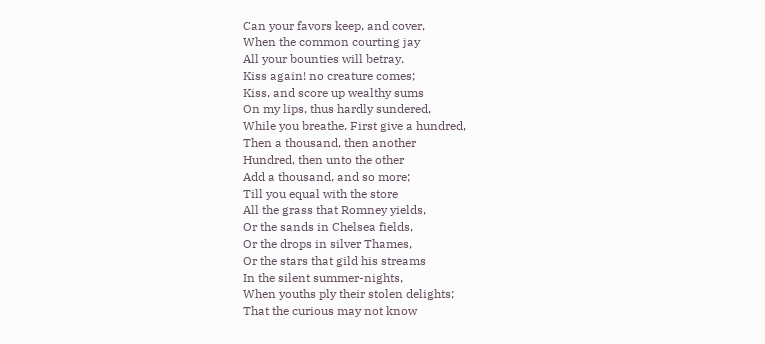Can your favors keep, and cover,
When the common courting jay
All your bounties will betray.
Kiss again! no creature comes;
Kiss, and score up wealthy sums
On my lips, thus hardly sundered,
While you breathe. First give a hundred,
Then a thousand, then another
Hundred, then unto the other
Add a thousand, and so more;
Till you equal with the store
All the grass that Romney yields,
Or the sands in Chelsea fields,
Or the drops in silver Thames,
Or the stars that gild his streams
In the silent summer-nights,
When youths ply their stolen delights;
That the curious may not know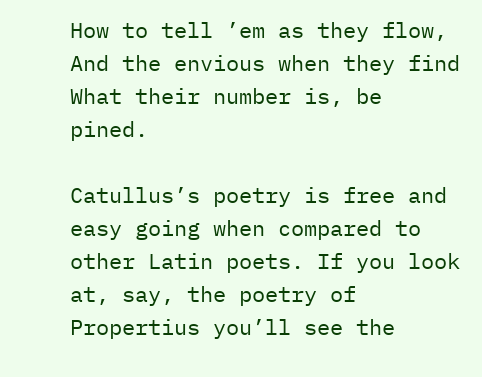How to tell ’em as they flow,
And the envious when they find
What their number is, be pined.

Catullus’s poetry is free and easy going when compared to other Latin poets. If you look at, say, the poetry of Propertius you’ll see the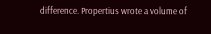difference. Propertius wrote a volume of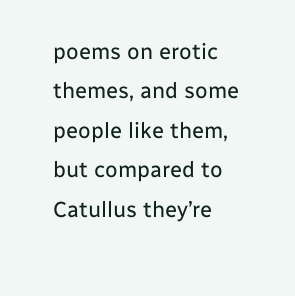poems on erotic themes, and some people like them, but compared to Catullus they’re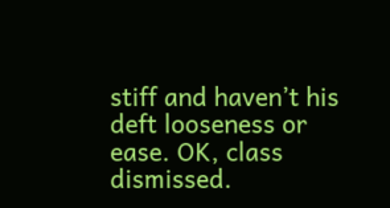stiff and haven’t his deft looseness or ease. OK, class dismissed.